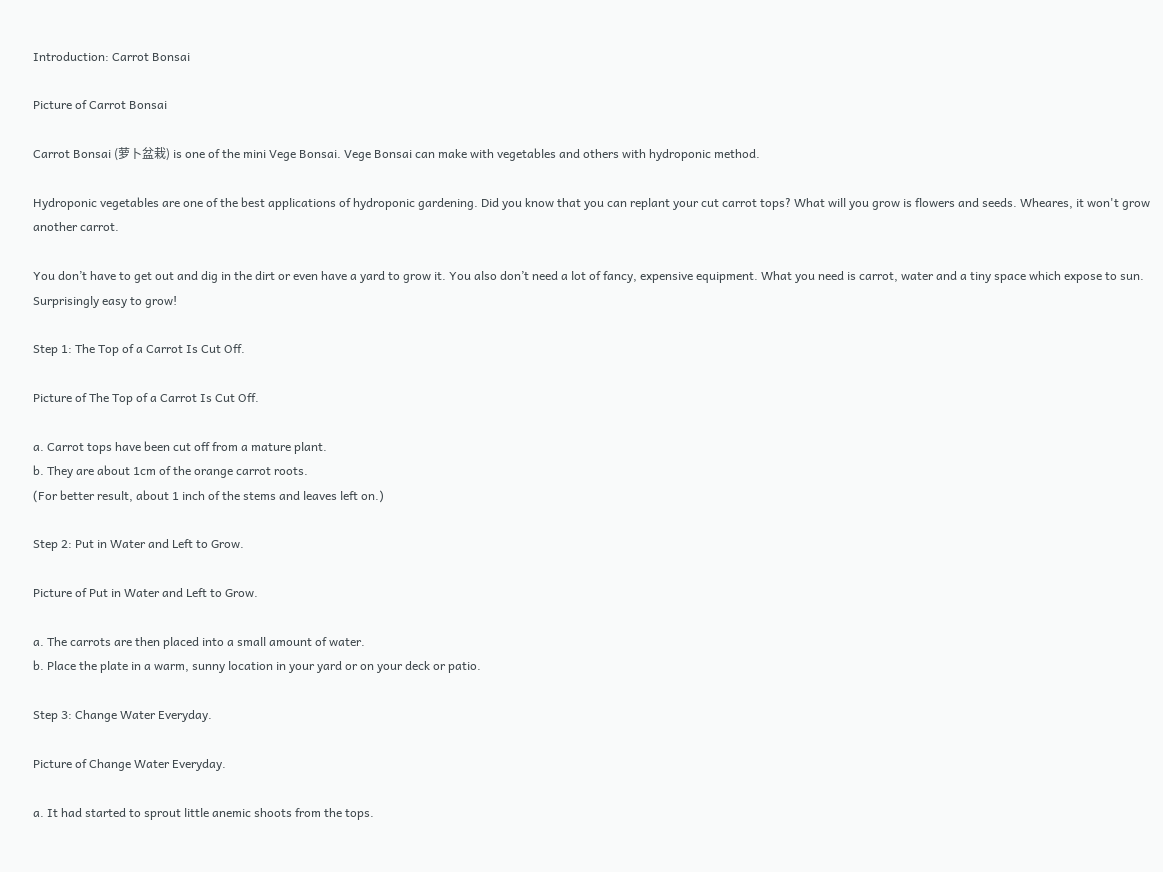Introduction: Carrot Bonsai

Picture of Carrot Bonsai

Carrot Bonsai (萝卜盆栽) is one of the mini Vege Bonsai. Vege Bonsai can make with vegetables and others with hydroponic method.

Hydroponic vegetables are one of the best applications of hydroponic gardening. Did you know that you can replant your cut carrot tops? What will you grow is flowers and seeds. Wheares, it won't grow another carrot.

You don’t have to get out and dig in the dirt or even have a yard to grow it. You also don’t need a lot of fancy, expensive equipment. What you need is carrot, water and a tiny space which expose to sun. Surprisingly easy to grow!

Step 1: The Top of a Carrot Is Cut Off.

Picture of The Top of a Carrot Is Cut Off.

a. Carrot tops have been cut off from a mature plant.
b. They are about 1cm of the orange carrot roots.
(For better result, about 1 inch of the stems and leaves left on.)

Step 2: Put in Water and Left to Grow.

Picture of Put in Water and Left to Grow.

a. The carrots are then placed into a small amount of water.
b. Place the plate in a warm, sunny location in your yard or on your deck or patio.

Step 3: Change Water Everyday.

Picture of Change Water Everyday.

a. It had started to sprout little anemic shoots from the tops.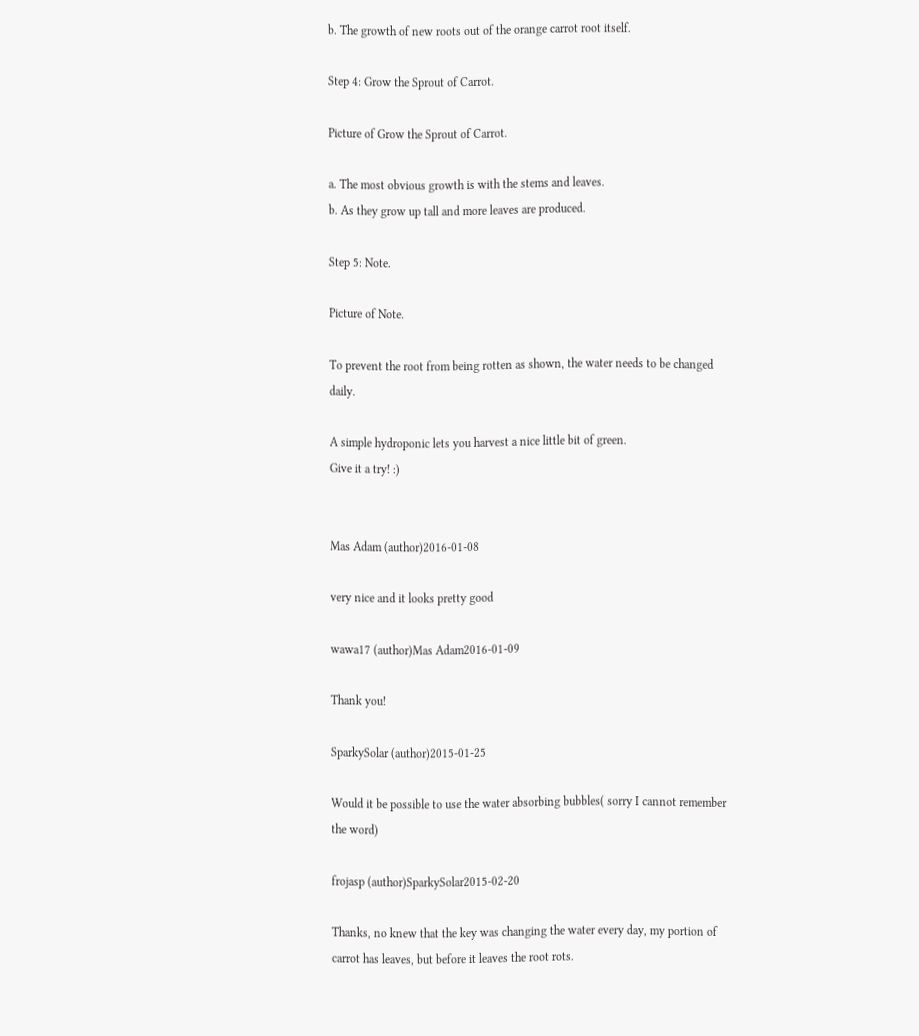b. The growth of new roots out of the orange carrot root itself.

Step 4: Grow the Sprout of Carrot.

Picture of Grow the Sprout of Carrot.

a. The most obvious growth is with the stems and leaves.
b. As they grow up tall and more leaves are produced.

Step 5: Note.

Picture of Note.

To prevent the root from being rotten as shown, the water needs to be changed daily.

A simple hydroponic lets you harvest a nice little bit of green.
Give it a try! :)


Mas Adam (author)2016-01-08

very nice and it looks pretty good

wawa17 (author)Mas Adam2016-01-09

Thank you!

SparkySolar (author)2015-01-25

Would it be possible to use the water absorbing bubbles( sorry I cannot remember the word)

frojasp (author)SparkySolar2015-02-20

Thanks, no knew that the key was changing the water every day, my portion of carrot has leaves, but before it leaves the root rots.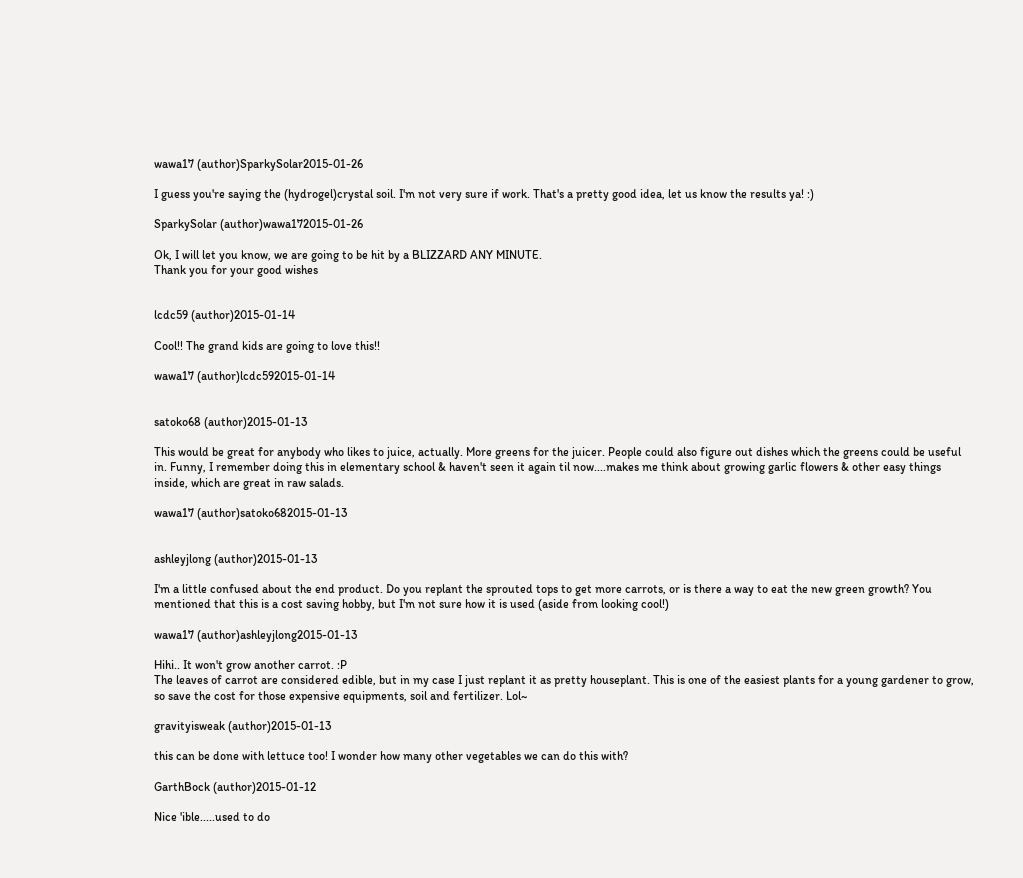wawa17 (author)SparkySolar2015-01-26

I guess you're saying the (hydrogel)crystal soil. I'm not very sure if work. That's a pretty good idea, let us know the results ya! :)

SparkySolar (author)wawa172015-01-26

Ok, I will let you know, we are going to be hit by a BLIZZARD ANY MINUTE.
Thank you for your good wishes


lcdc59 (author)2015-01-14

Cool!! The grand kids are going to love this!!

wawa17 (author)lcdc592015-01-14


satoko68 (author)2015-01-13

This would be great for anybody who likes to juice, actually. More greens for the juicer. People could also figure out dishes which the greens could be useful in. Funny, I remember doing this in elementary school & haven't seen it again til now....makes me think about growing garlic flowers & other easy things inside, which are great in raw salads.

wawa17 (author)satoko682015-01-13


ashleyjlong (author)2015-01-13

I'm a little confused about the end product. Do you replant the sprouted tops to get more carrots, or is there a way to eat the new green growth? You mentioned that this is a cost saving hobby, but I'm not sure how it is used (aside from looking cool!)

wawa17 (author)ashleyjlong2015-01-13

Hihi.. It won't grow another carrot. :P
The leaves of carrot are considered edible, but in my case I just replant it as pretty houseplant. This is one of the easiest plants for a young gardener to grow, so save the cost for those expensive equipments, soil and fertilizer. Lol~

gravityisweak (author)2015-01-13

this can be done with lettuce too! I wonder how many other vegetables we can do this with?

GarthBock (author)2015-01-12

Nice 'ible.....used to do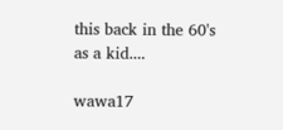this back in the 60's as a kid....

wawa17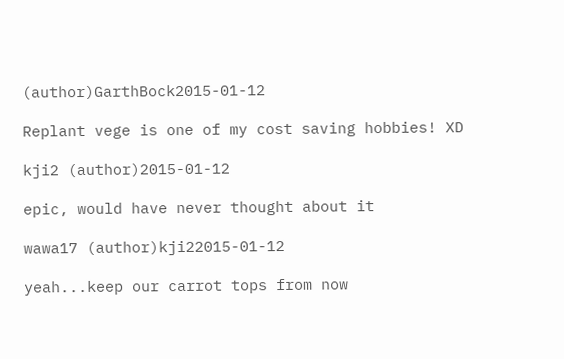(author)GarthBock2015-01-12

Replant vege is one of my cost saving hobbies! XD

kji2 (author)2015-01-12

epic, would have never thought about it

wawa17 (author)kji22015-01-12

yeah...keep our carrot tops from now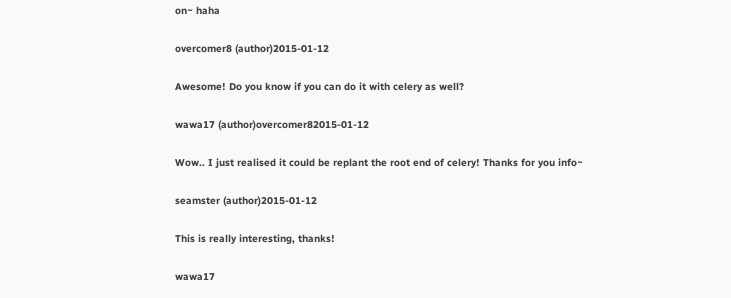on~ haha

overcomer8 (author)2015-01-12

Awesome! Do you know if you can do it with celery as well?

wawa17 (author)overcomer82015-01-12

Wow.. I just realised it could be replant the root end of celery! Thanks for you info~

seamster (author)2015-01-12

This is really interesting, thanks!

wawa17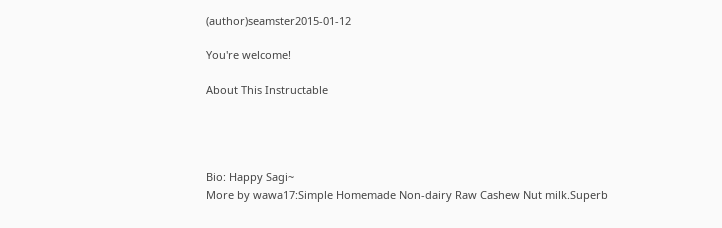(author)seamster2015-01-12

You're welcome!

About This Instructable




Bio: Happy Sagi~
More by wawa17:Simple Homemade Non-dairy Raw Cashew Nut milk.Superb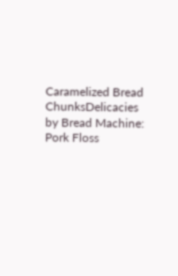Caramelized Bread ChunksDelicacies by Bread Machine: Pork Floss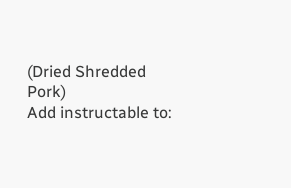(Dried Shredded Pork)
Add instructable to: